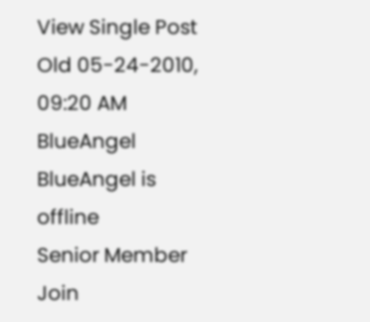View Single Post
Old 05-24-2010, 09:20 AM
BlueAngel BlueAngel is offline
Senior Member
Join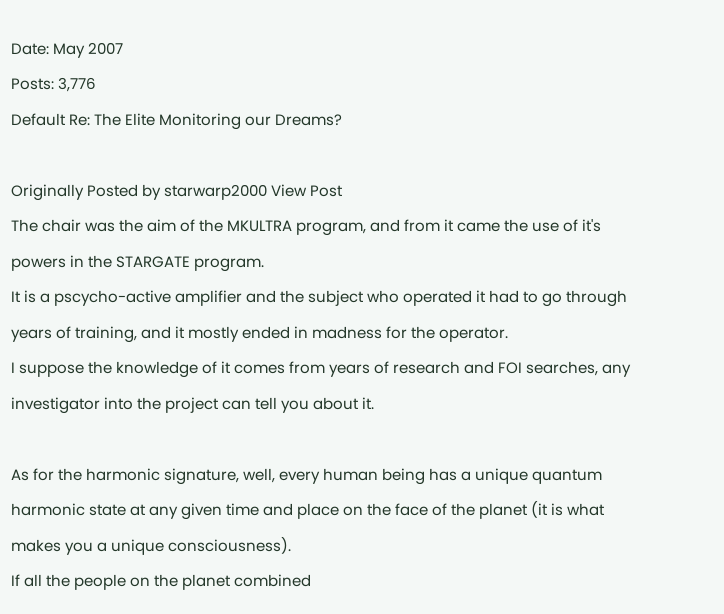Date: May 2007
Posts: 3,776
Default Re: The Elite Monitoring our Dreams?

Originally Posted by starwarp2000 View Post
The chair was the aim of the MKULTRA program, and from it came the use of it's powers in the STARGATE program.
It is a pscycho-active amplifier and the subject who operated it had to go through years of training, and it mostly ended in madness for the operator.
I suppose the knowledge of it comes from years of research and FOI searches, any investigator into the project can tell you about it.

As for the harmonic signature, well, every human being has a unique quantum harmonic state at any given time and place on the face of the planet (it is what makes you a unique consciousness).
If all the people on the planet combined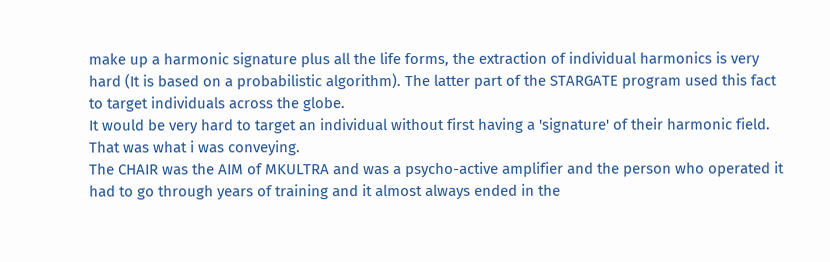make up a harmonic signature plus all the life forms, the extraction of individual harmonics is very hard (It is based on a probabilistic algorithm). The latter part of the STARGATE program used this fact to target individuals across the globe.
It would be very hard to target an individual without first having a 'signature' of their harmonic field.
That was what i was conveying.
The CHAIR was the AIM of MKULTRA and was a psycho-active amplifier and the person who operated it had to go through years of training and it almost always ended in the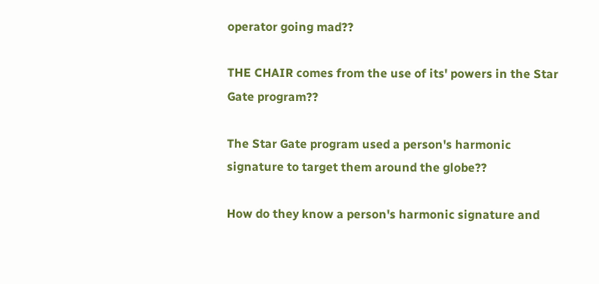operator going mad??

THE CHAIR comes from the use of its' powers in the Star Gate program??

The Star Gate program used a person's harmonic signature to target them around the globe??

How do they know a person's harmonic signature and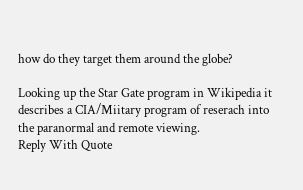how do they target them around the globe?

Looking up the Star Gate program in Wikipedia it describes a CIA/Miitary program of reserach into the paranormal and remote viewing.
Reply With Quote